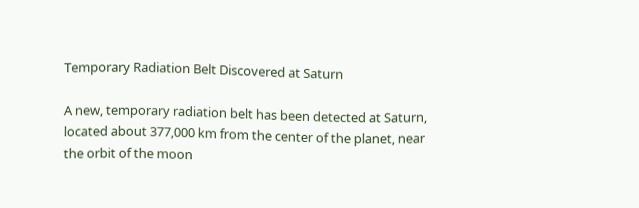Temporary Radiation Belt Discovered at Saturn

A new, temporary radiation belt has been detected at Saturn, located about 377,000 km from the center of the planet, near the orbit of the moon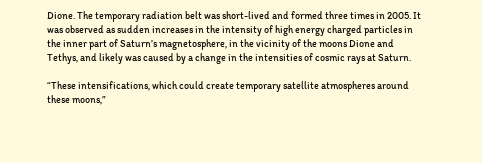Dione. The temporary radiation belt was short-lived and formed three times in 2005. It was observed as sudden increases in the intensity of high energy charged particles in the inner part of Saturn’s magnetosphere, in the vicinity of the moons Dione and Tethys, and likely was caused by a change in the intensities of cosmic rays at Saturn.

“These intensifications, which could create temporary satellite atmospheres around these moons,”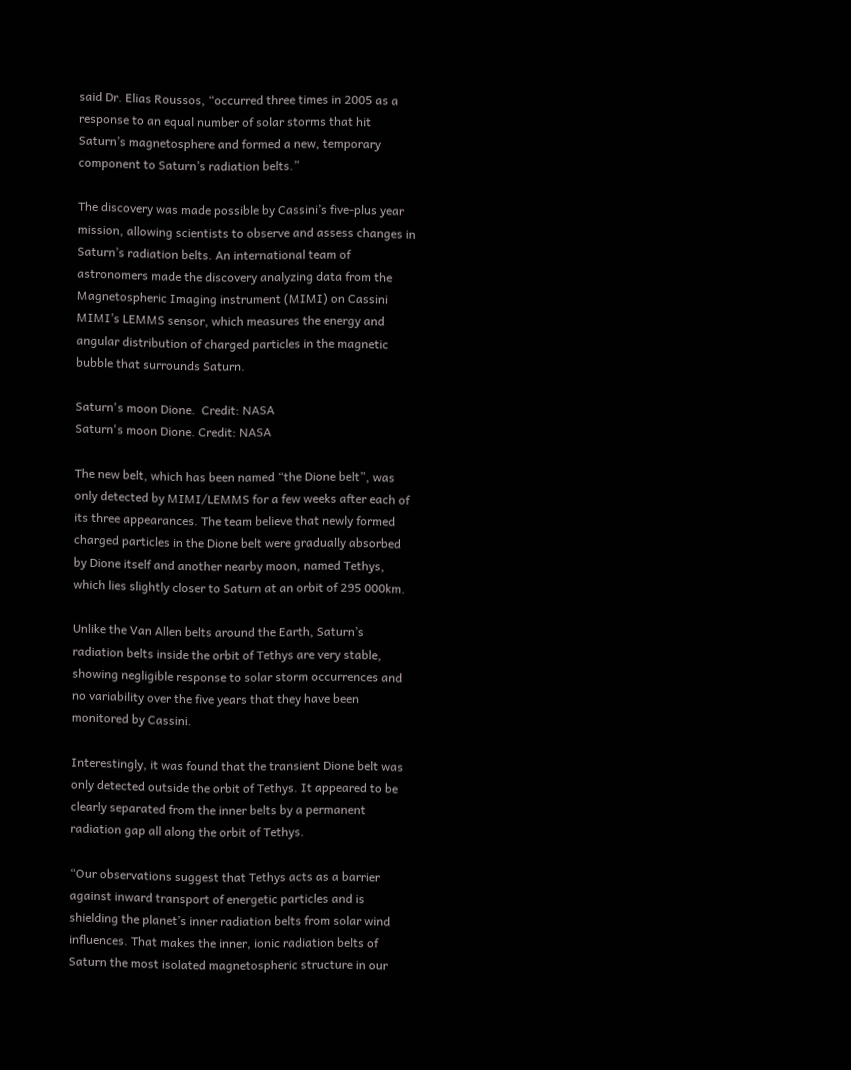said Dr. Elias Roussos, “occurred three times in 2005 as a response to an equal number of solar storms that hit Saturn’s magnetosphere and formed a new, temporary component to Saturn’s radiation belts.”

The discovery was made possible by Cassini’s five-plus year mission, allowing scientists to observe and assess changes in Saturn’s radiation belts. An international team of astronomers made the discovery analyzing data from the Magnetospheric Imaging instrument (MIMI) on Cassini MIMI’s LEMMS sensor, which measures the energy and angular distribution of charged particles in the magnetic bubble that surrounds Saturn.

Saturn's moon Dione.  Credit: NASA
Saturn's moon Dione. Credit: NASA

The new belt, which has been named “the Dione belt”, was only detected by MIMI/LEMMS for a few weeks after each of its three appearances. The team believe that newly formed charged particles in the Dione belt were gradually absorbed by Dione itself and another nearby moon, named Tethys, which lies slightly closer to Saturn at an orbit of 295 000km.

Unlike the Van Allen belts around the Earth, Saturn’s radiation belts inside the orbit of Tethys are very stable, showing negligible response to solar storm occurrences and no variability over the five years that they have been monitored by Cassini.

Interestingly, it was found that the transient Dione belt was only detected outside the orbit of Tethys. It appeared to be clearly separated from the inner belts by a permanent radiation gap all along the orbit of Tethys.

“Our observations suggest that Tethys acts as a barrier against inward transport of energetic particles and is shielding the planet’s inner radiation belts from solar wind influences. That makes the inner, ionic radiation belts of Saturn the most isolated magnetospheric structure in our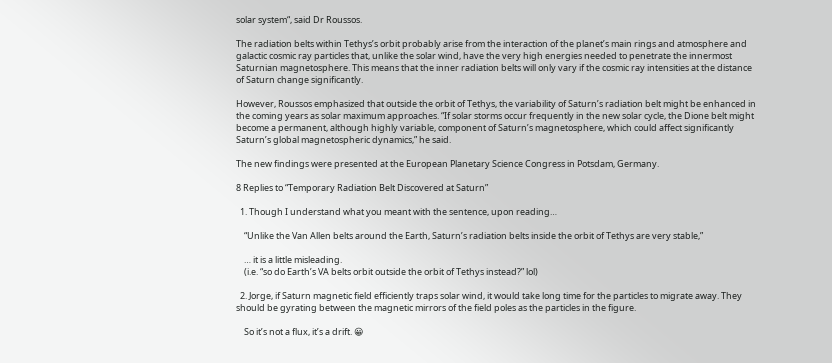solar system“, said Dr Roussos.

The radiation belts within Tethys’s orbit probably arise from the interaction of the planet’s main rings and atmosphere and galactic cosmic ray particles that, unlike the solar wind, have the very high energies needed to penetrate the innermost Saturnian magnetosphere. This means that the inner radiation belts will only vary if the cosmic ray intensities at the distance of Saturn change significantly.

However, Roussos emphasized that outside the orbit of Tethys, the variability of Saturn’s radiation belt might be enhanced in the coming years as solar maximum approaches. “If solar storms occur frequently in the new solar cycle, the Dione belt might become a permanent, although highly variable, component of Saturn’s magnetosphere, which could affect significantly Saturn’s global magnetospheric dynamics,” he said.

The new findings were presented at the European Planetary Science Congress in Potsdam, Germany.

8 Replies to “Temporary Radiation Belt Discovered at Saturn”

  1. Though I understand what you meant with the sentence, upon reading…

    “Unlike the Van Allen belts around the Earth, Saturn’s radiation belts inside the orbit of Tethys are very stable,”

    … it is a little misleading.
    (i.e. “so do Earth’s VA belts orbit outside the orbit of Tethys instead?” lol)

  2. Jorge, if Saturn magnetic field efficiently traps solar wind, it would take long time for the particles to migrate away. They should be gyrating between the magnetic mirrors of the field poles as the particles in the figure.

    So it’s not a flux, it’s a drift. 😀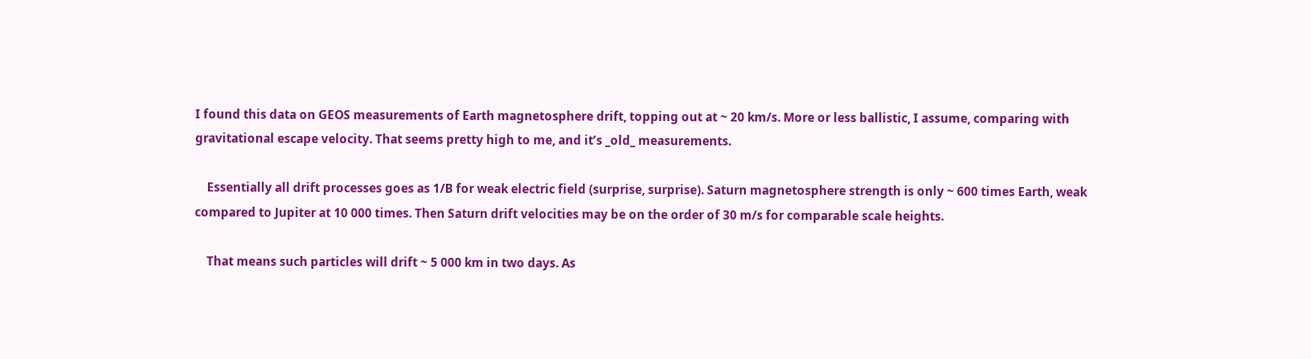I found this data on GEOS measurements of Earth magnetosphere drift, topping out at ~ 20 km/s. More or less ballistic, I assume, comparing with gravitational escape velocity. That seems pretty high to me, and it’s _old_ measurements.

    Essentially all drift processes goes as 1/B for weak electric field (surprise, surprise). Saturn magnetosphere strength is only ~ 600 times Earth, weak compared to Jupiter at 10 000 times. Then Saturn drift velocities may be on the order of 30 m/s for comparable scale heights.

    That means such particles will drift ~ 5 000 km in two days. As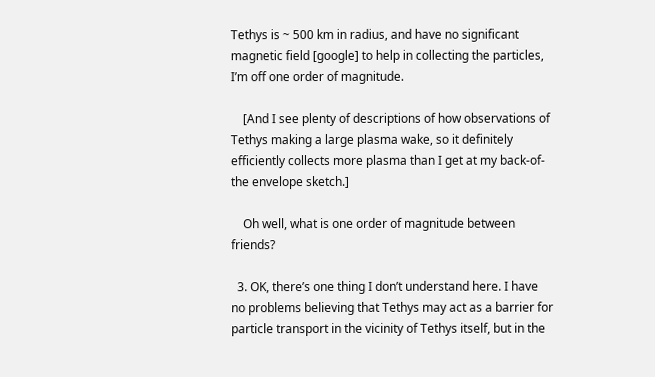Tethys is ~ 500 km in radius, and have no significant magnetic field [google] to help in collecting the particles, I’m off one order of magnitude.

    [And I see plenty of descriptions of how observations of Tethys making a large plasma wake, so it definitely efficiently collects more plasma than I get at my back-of-the envelope sketch.]

    Oh well, what is one order of magnitude between friends?

  3. OK, there’s one thing I don’t understand here. I have no problems believing that Tethys may act as a barrier for particle transport in the vicinity of Tethys itself, but in the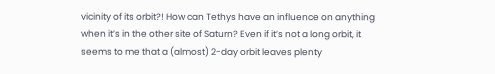vicinity of its orbit?! How can Tethys have an influence on anything when it’s in the other site of Saturn? Even if it’s not a long orbit, it seems to me that a (almost) 2-day orbit leaves plenty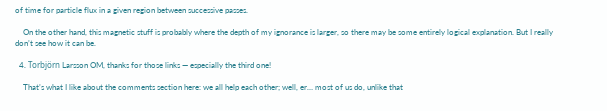of time for particle flux in a given region between successive passes.

    On the other hand, this magnetic stuff is probably where the depth of my ignorance is larger, so there may be some entirely logical explanation. But I really don’t see how it can be.

  4. Torbjörn Larsson OM, thanks for those links — especially the third one!

    That’s what I like about the comments section here: we all help each other; well, er… most of us do, unlike that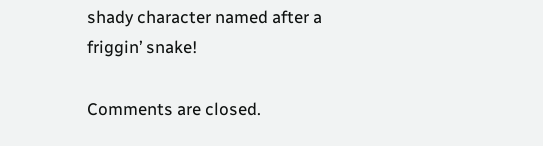shady character named after a friggin’ snake!

Comments are closed.